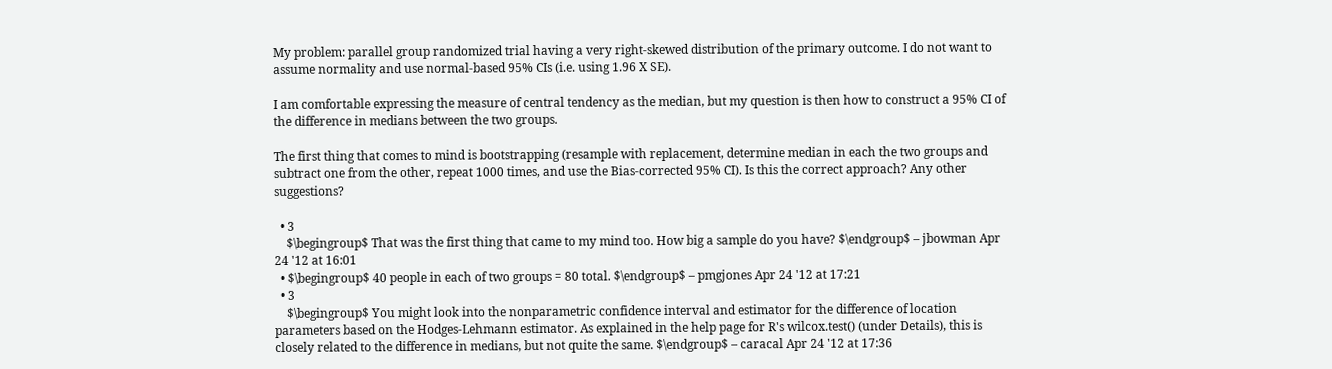My problem: parallel group randomized trial having a very right-skewed distribution of the primary outcome. I do not want to assume normality and use normal-based 95% CIs (i.e. using 1.96 X SE).

I am comfortable expressing the measure of central tendency as the median, but my question is then how to construct a 95% CI of the difference in medians between the two groups.

The first thing that comes to mind is bootstrapping (resample with replacement, determine median in each the two groups and subtract one from the other, repeat 1000 times, and use the Bias-corrected 95% CI). Is this the correct approach? Any other suggestions?

  • 3
    $\begingroup$ That was the first thing that came to my mind too. How big a sample do you have? $\endgroup$ – jbowman Apr 24 '12 at 16:01
  • $\begingroup$ 40 people in each of two groups = 80 total. $\endgroup$ – pmgjones Apr 24 '12 at 17:21
  • 3
    $\begingroup$ You might look into the nonparametric confidence interval and estimator for the difference of location parameters based on the Hodges-Lehmann estimator. As explained in the help page for R's wilcox.test() (under Details), this is closely related to the difference in medians, but not quite the same. $\endgroup$ – caracal Apr 24 '12 at 17:36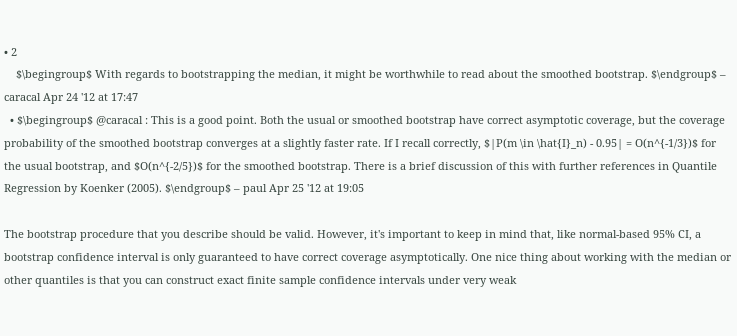• 2
    $\begingroup$ With regards to bootstrapping the median, it might be worthwhile to read about the smoothed bootstrap. $\endgroup$ – caracal Apr 24 '12 at 17:47
  • $\begingroup$ @caracal : This is a good point. Both the usual or smoothed bootstrap have correct asymptotic coverage, but the coverage probability of the smoothed bootstrap converges at a slightly faster rate. If I recall correctly, $|P(m \in \hat{I}_n) - 0.95| = O(n^{-1/3})$ for the usual bootstrap, and $O(n^{-2/5})$ for the smoothed bootstrap. There is a brief discussion of this with further references in Quantile Regression by Koenker (2005). $\endgroup$ – paul Apr 25 '12 at 19:05

The bootstrap procedure that you describe should be valid. However, it's important to keep in mind that, like normal-based 95% CI, a bootstrap confidence interval is only guaranteed to have correct coverage asymptotically. One nice thing about working with the median or other quantiles is that you can construct exact finite sample confidence intervals under very weak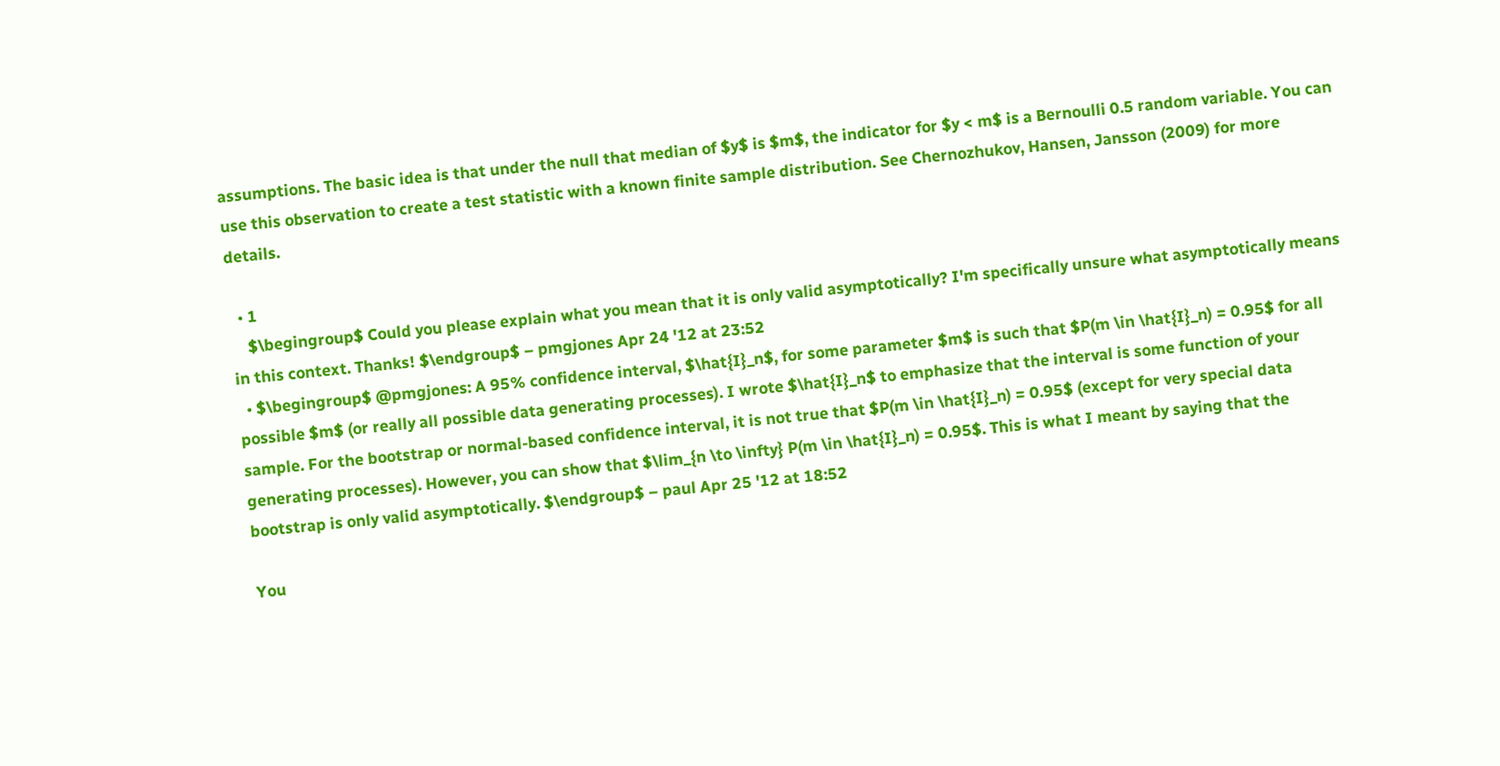assumptions. The basic idea is that under the null that median of $y$ is $m$, the indicator for $y < m$ is a Bernoulli 0.5 random variable. You can use this observation to create a test statistic with a known finite sample distribution. See Chernozhukov, Hansen, Jansson (2009) for more details.

  • 1
    $\begingroup$ Could you please explain what you mean that it is only valid asymptotically? I'm specifically unsure what asymptotically means in this context. Thanks! $\endgroup$ – pmgjones Apr 24 '12 at 23:52
  • $\begingroup$ @pmgjones: A 95% confidence interval, $\hat{I}_n$, for some parameter $m$ is such that $P(m \in \hat{I}_n) = 0.95$ for all possible $m$ (or really all possible data generating processes). I wrote $\hat{I}_n$ to emphasize that the interval is some function of your sample. For the bootstrap or normal-based confidence interval, it is not true that $P(m \in \hat{I}_n) = 0.95$ (except for very special data generating processes). However, you can show that $\lim_{n \to \infty} P(m \in \hat{I}_n) = 0.95$. This is what I meant by saying that the bootstrap is only valid asymptotically. $\endgroup$ – paul Apr 25 '12 at 18:52

You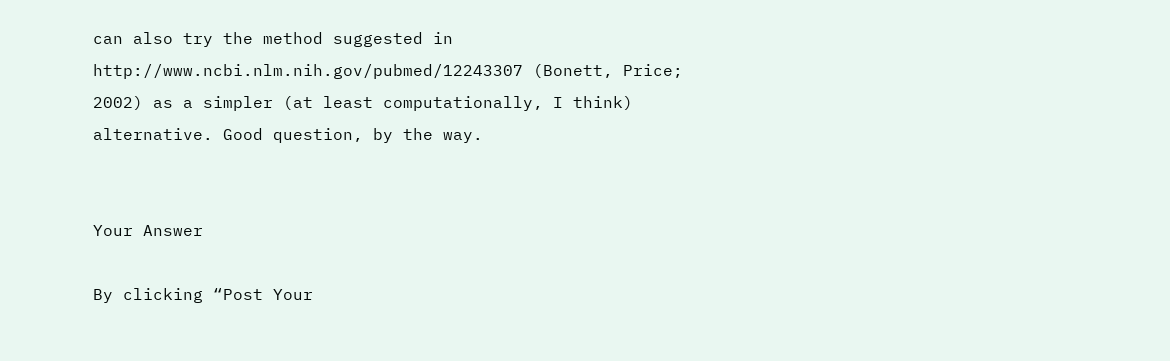can also try the method suggested in http://www.ncbi.nlm.nih.gov/pubmed/12243307 (Bonett, Price; 2002) as a simpler (at least computationally, I think) alternative. Good question, by the way.


Your Answer

By clicking “Post Your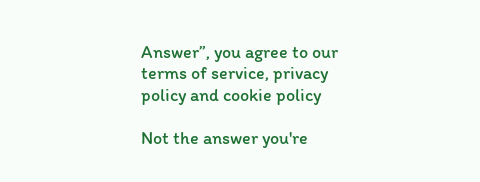Answer”, you agree to our terms of service, privacy policy and cookie policy

Not the answer you're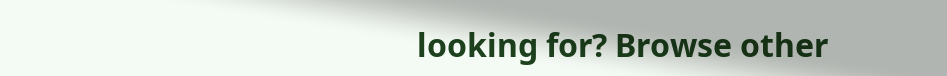looking for? Browse other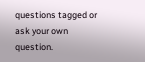questions tagged or ask your own question.